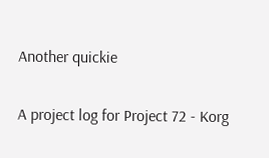Another quickie

A project log for Project 72 - Korg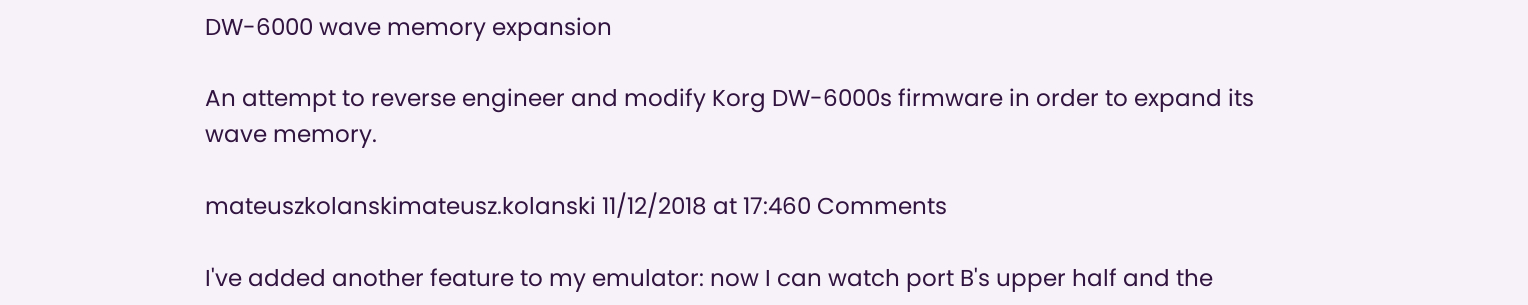DW-6000 wave memory expansion

An attempt to reverse engineer and modify Korg DW-6000s firmware in order to expand its wave memory.

mateuszkolanskimateusz.kolanski 11/12/2018 at 17:460 Comments

I've added another feature to my emulator: now I can watch port B's upper half and the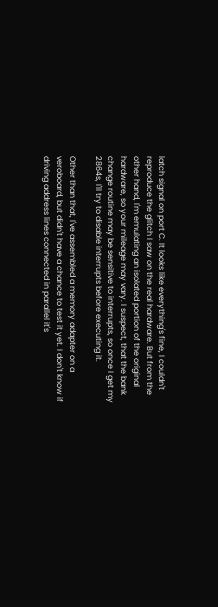latch signal on port C. It looks like everything's fine, I couldn't reproduce the glitch I saw on the real hardware. But from the other hand, I'm emulating an isolated portion of the original hardware, so your mileage may vary. I suspect, that the bank change routine may be sensitive to interrupts, so once I get my 2864s, I'll try to disable interrupts before executing it.

Other than that, I've assembled a memory adapter on a veroboard, but didn't have a chance to test it yet. I don't know if driving address lines connected in parallel it's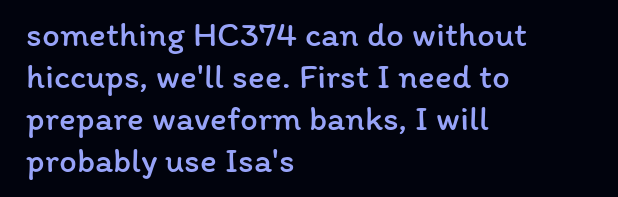something HC374 can do without hiccups, we'll see. First I need to prepare waveform banks, I will probably use Isa's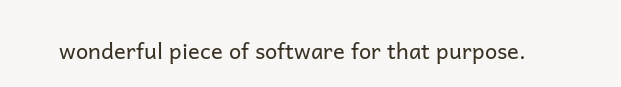wonderful piece of software for that purpose.